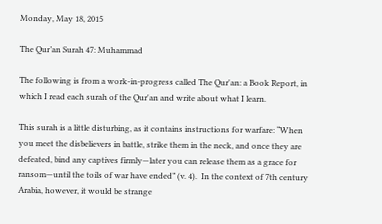Monday, May 18, 2015

The Qur’an Surah 47: Muhammad

The following is from a work-in-progress called The Qur'an: a Book Report, in which I read each surah of the Qur'an and write about what I learn.

This surah is a little disturbing, as it contains instructions for warfare: “When you meet the disbelievers in battle, strike them in the neck, and once they are defeated, bind any captives firmly—later you can release them as a grace for ransom—until the toils of war have ended” (v. 4).  In the context of 7th century Arabia, however, it would be strange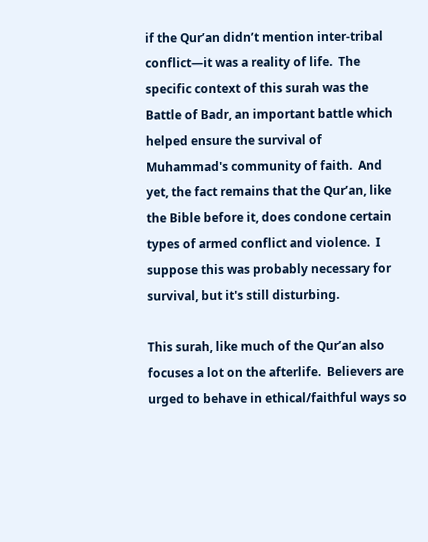if the Qur’an didn’t mention inter-tribal conflict—it was a reality of life.  The specific context of this surah was the Battle of Badr, an important battle which helped ensure the survival of Muhammad's community of faith.  And yet, the fact remains that the Qur’an, like the Bible before it, does condone certain types of armed conflict and violence.  I suppose this was probably necessary for survival, but it's still disturbing.

This surah, like much of the Qur’an also focuses a lot on the afterlife.  Believers are urged to behave in ethical/faithful ways so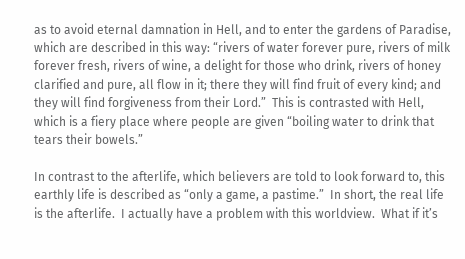as to avoid eternal damnation in Hell, and to enter the gardens of Paradise, which are described in this way: “rivers of water forever pure, rivers of milk forever fresh, rivers of wine, a delight for those who drink, rivers of honey clarified and pure, all flow in it; there they will find fruit of every kind; and they will find forgiveness from their Lord.”  This is contrasted with Hell, which is a fiery place where people are given “boiling water to drink that tears their bowels.”

In contrast to the afterlife, which believers are told to look forward to, this earthly life is described as “only a game, a pastime.”  In short, the real life is the afterlife.  I actually have a problem with this worldview.  What if it’s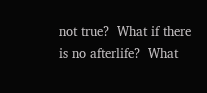not true?  What if there is no afterlife?  What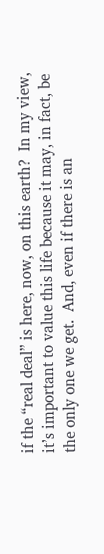if the “real deal” is here, now, on this earth?  In my view, it’s important to value this life because it may, in fact, be the only one we get.  And, even if there is an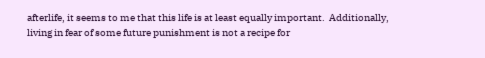afterlife, it seems to me that this life is at least equally important.  Additionally, living in fear of some future punishment is not a recipe for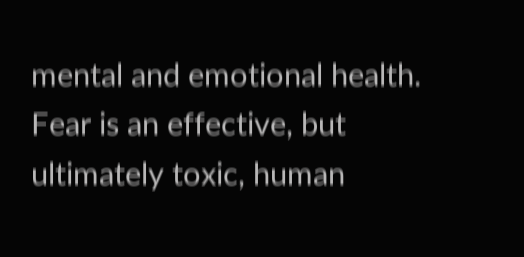mental and emotional health.  Fear is an effective, but ultimately toxic, human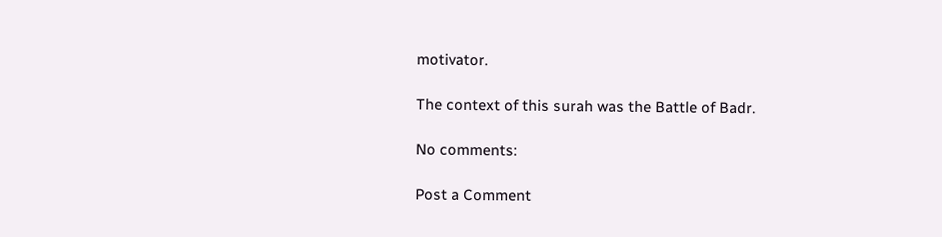motivator.

The context of this surah was the Battle of Badr.

No comments:

Post a Comment